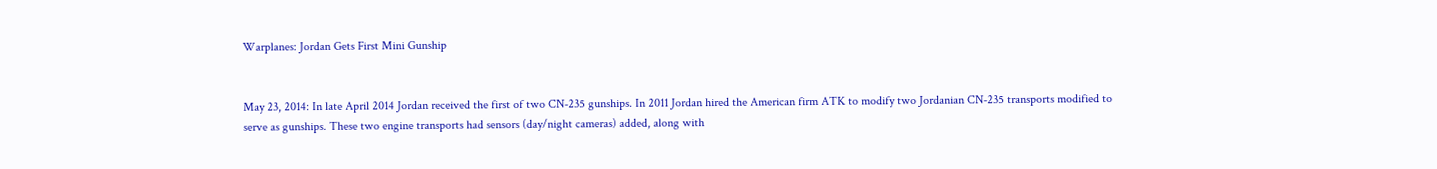Warplanes: Jordan Gets First Mini Gunship


May 23, 2014: In late April 2014 Jordan received the first of two CN-235 gunships. In 2011 Jordan hired the American firm ATK to modify two Jordanian CN-235 transports modified to serve as gunships. These two engine transports had sensors (day/night cameras) added, along with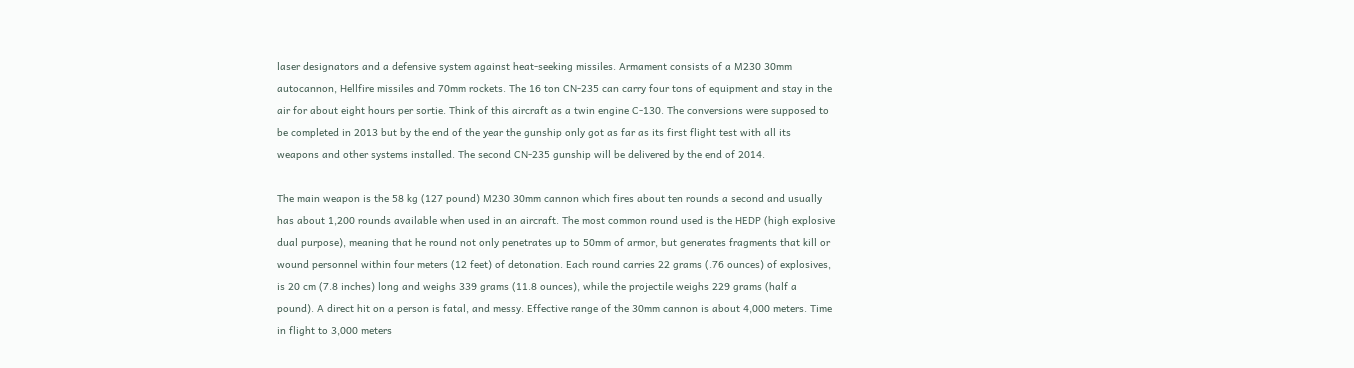laser designators and a defensive system against heat-seeking missiles. Armament consists of a M230 30mm autocannon, Hellfire missiles and 70mm rockets. The 16 ton CN-235 can carry four tons of equipment and stay in the air for about eight hours per sortie. Think of this aircraft as a twin engine C-130. The conversions were supposed to be completed in 2013 but by the end of the year the gunship only got as far as its first flight test with all its weapons and other systems installed. The second CN-235 gunship will be delivered by the end of 2014.

The main weapon is the 58 kg (127 pound) M230 30mm cannon which fires about ten rounds a second and usually has about 1,200 rounds available when used in an aircraft. The most common round used is the HEDP (high explosive dual purpose), meaning that he round not only penetrates up to 50mm of armor, but generates fragments that kill or wound personnel within four meters (12 feet) of detonation. Each round carries 22 grams (.76 ounces) of explosives, is 20 cm (7.8 inches) long and weighs 339 grams (11.8 ounces), while the projectile weighs 229 grams (half a pound). A direct hit on a person is fatal, and messy. Effective range of the 30mm cannon is about 4,000 meters. Time in flight to 3,000 meters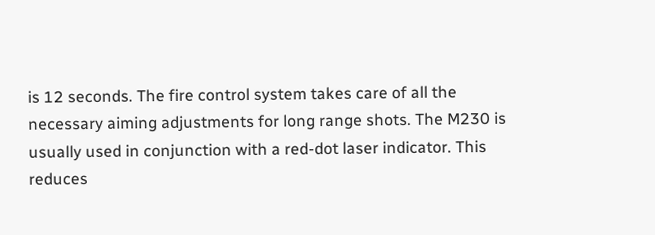is 12 seconds. The fire control system takes care of all the necessary aiming adjustments for long range shots. The M230 is usually used in conjunction with a red-dot laser indicator. This reduces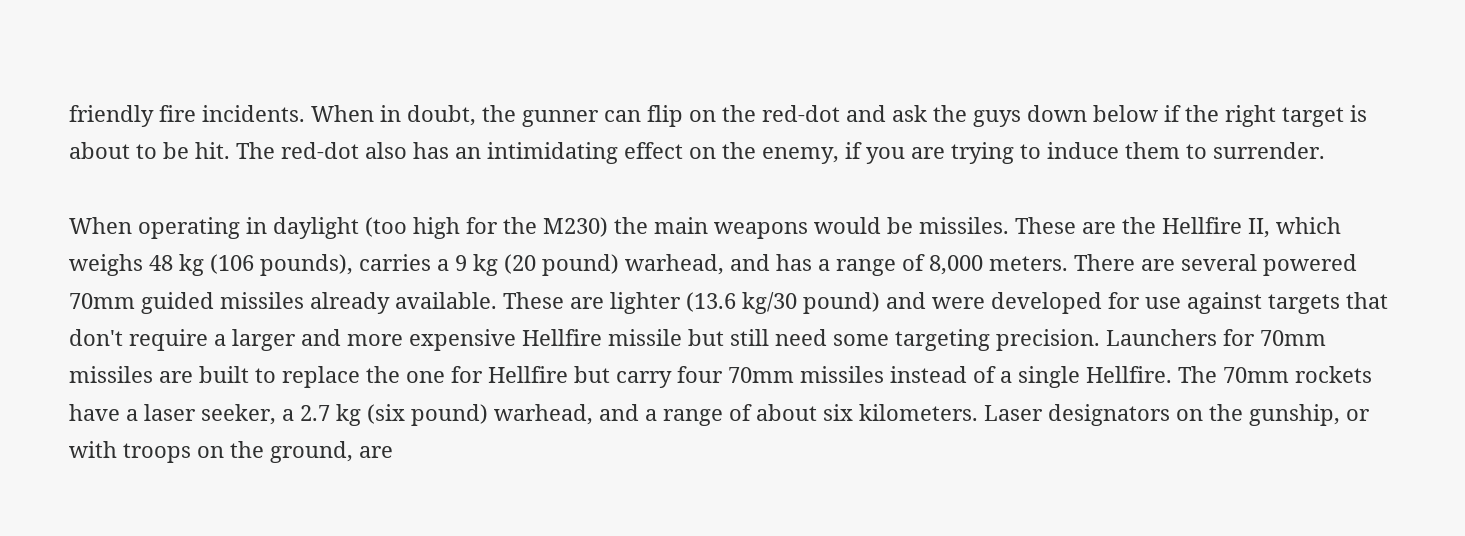friendly fire incidents. When in doubt, the gunner can flip on the red-dot and ask the guys down below if the right target is about to be hit. The red-dot also has an intimidating effect on the enemy, if you are trying to induce them to surrender.

When operating in daylight (too high for the M230) the main weapons would be missiles. These are the Hellfire II, which weighs 48 kg (106 pounds), carries a 9 kg (20 pound) warhead, and has a range of 8,000 meters. There are several powered 70mm guided missiles already available. These are lighter (13.6 kg/30 pound) and were developed for use against targets that don't require a larger and more expensive Hellfire missile but still need some targeting precision. Launchers for 70mm missiles are built to replace the one for Hellfire but carry four 70mm missiles instead of a single Hellfire. The 70mm rockets have a laser seeker, a 2.7 kg (six pound) warhead, and a range of about six kilometers. Laser designators on the gunship, or with troops on the ground, are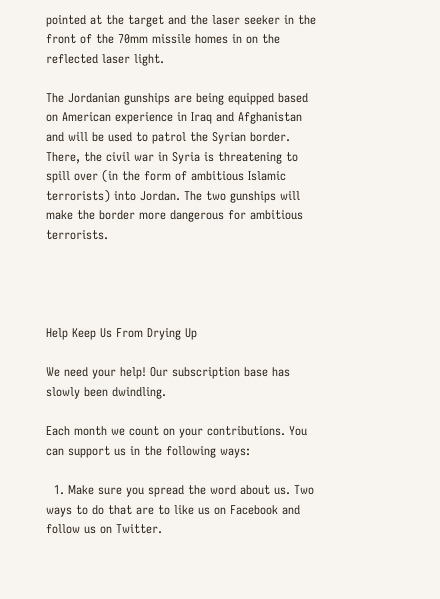pointed at the target and the laser seeker in the front of the 70mm missile homes in on the reflected laser light.

The Jordanian gunships are being equipped based on American experience in Iraq and Afghanistan and will be used to patrol the Syrian border. There, the civil war in Syria is threatening to spill over (in the form of ambitious Islamic terrorists) into Jordan. The two gunships will make the border more dangerous for ambitious terrorists.




Help Keep Us From Drying Up

We need your help! Our subscription base has slowly been dwindling.

Each month we count on your contributions. You can support us in the following ways:

  1. Make sure you spread the word about us. Two ways to do that are to like us on Facebook and follow us on Twitter.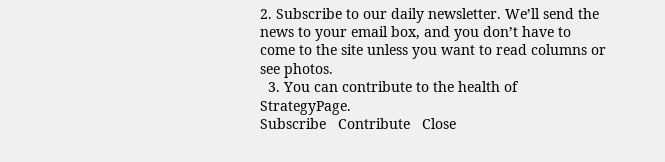2. Subscribe to our daily newsletter. We’ll send the news to your email box, and you don’t have to come to the site unless you want to read columns or see photos.
  3. You can contribute to the health of StrategyPage.
Subscribe   Contribute   Close